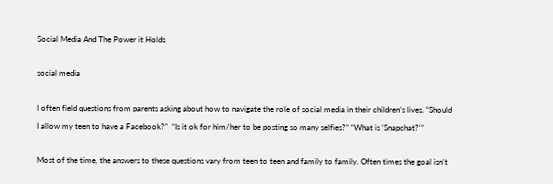Social Media And The Power it Holds

social media

I often field questions from parents asking about how to navigate the role of social media in their children’s lives. “Should I allow my teen to have a Facebook?”  “Is it ok for him/her to be posting so many selfies?” “What is ‘Snapchat?'”

Most of the time, the answers to these questions vary from teen to teen and family to family. Often times the goal isn’t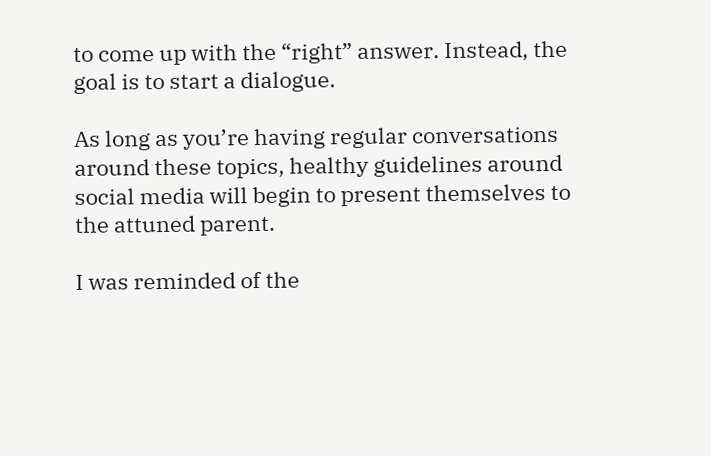to come up with the “right” answer. Instead, the goal is to start a dialogue.

As long as you’re having regular conversations around these topics, healthy guidelines around social media will begin to present themselves to the attuned parent.

I was reminded of the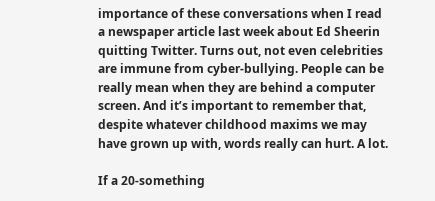importance of these conversations when I read a newspaper article last week about Ed Sheerin quitting Twitter. Turns out, not even celebrities are immune from cyber-bullying. People can be really mean when they are behind a computer screen. And it’s important to remember that, despite whatever childhood maxims we may have grown up with, words really can hurt. A lot.

If a 20-something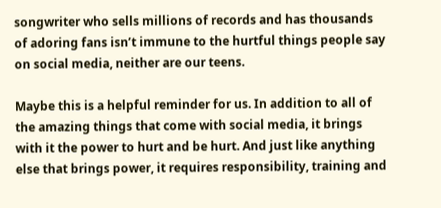songwriter who sells millions of records and has thousands of adoring fans isn’t immune to the hurtful things people say on social media, neither are our teens.

Maybe this is a helpful reminder for us. In addition to all of the amazing things that come with social media, it brings with it the power to hurt and be hurt. And just like anything else that brings power, it requires responsibility, training and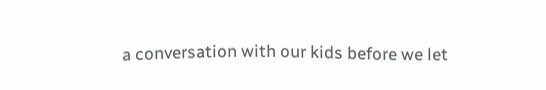a conversation with our kids before we let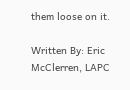them loose on it.

Written By: Eric McClerren, LAPC